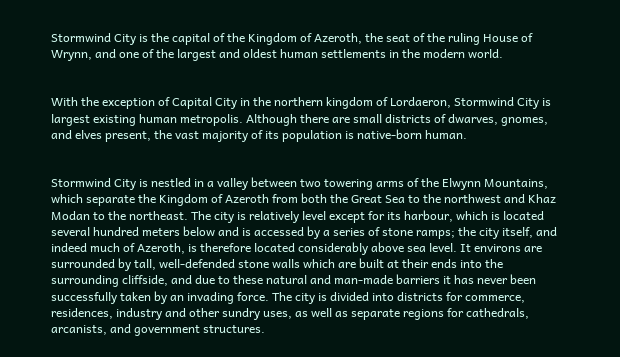Stormwind City is the capital of the Kingdom of Azeroth, the seat of the ruling House of Wrynn, and one of the largest and oldest human settlements in the modern world.


With the exception of Capital City in the northern kingdom of Lordaeron, Stormwind City is largest existing human metropolis. Although there are small districts of dwarves, gnomes, and elves present, the vast majority of its population is native-born human.


Stormwind City is nestled in a valley between two towering arms of the Elwynn Mountains, which separate the Kingdom of Azeroth from both the Great Sea to the northwest and Khaz Modan to the northeast. The city is relatively level except for its harbour, which is located several hundred meters below and is accessed by a series of stone ramps; the city itself, and indeed much of Azeroth, is therefore located considerably above sea level. It environs are surrounded by tall, well-defended stone walls which are built at their ends into the surrounding cliffside, and due to these natural and man-made barriers it has never been successfully taken by an invading force. The city is divided into districts for commerce, residences, industry and other sundry uses, as well as separate regions for cathedrals, arcanists, and government structures.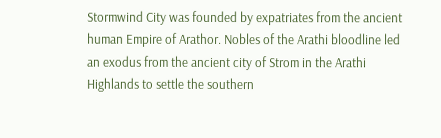Stormwind City was founded by expatriates from the ancient human Empire of Arathor. Nobles of the Arathi bloodline led an exodus from the ancient city of Strom in the Arathi Highlands to settle the southern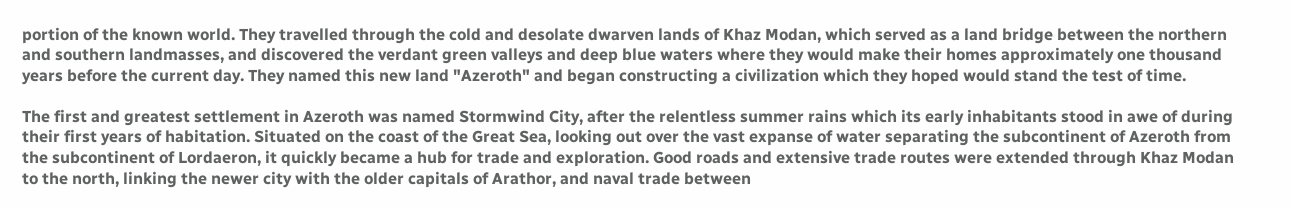portion of the known world. They travelled through the cold and desolate dwarven lands of Khaz Modan, which served as a land bridge between the northern and southern landmasses, and discovered the verdant green valleys and deep blue waters where they would make their homes approximately one thousand years before the current day. They named this new land "Azeroth" and began constructing a civilization which they hoped would stand the test of time.

The first and greatest settlement in Azeroth was named Stormwind City, after the relentless summer rains which its early inhabitants stood in awe of during their first years of habitation. Situated on the coast of the Great Sea, looking out over the vast expanse of water separating the subcontinent of Azeroth from the subcontinent of Lordaeron, it quickly became a hub for trade and exploration. Good roads and extensive trade routes were extended through Khaz Modan to the north, linking the newer city with the older capitals of Arathor, and naval trade between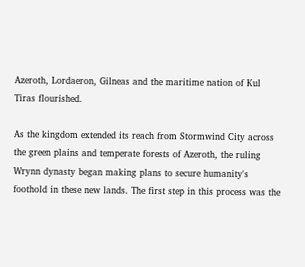Azeroth, Lordaeron, Gilneas and the maritime nation of Kul Tiras flourished.

As the kingdom extended its reach from Stormwind City across the green plains and temperate forests of Azeroth, the ruling Wrynn dynasty began making plans to secure humanity's foothold in these new lands. The first step in this process was the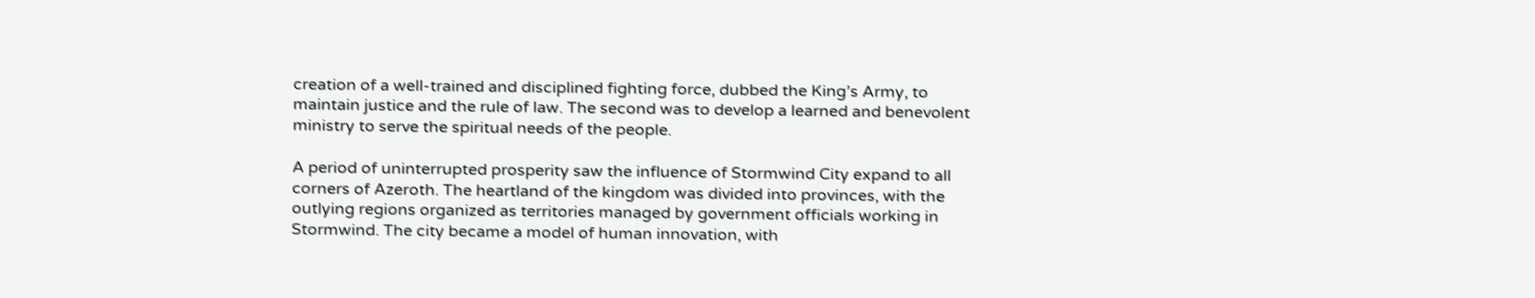creation of a well-trained and disciplined fighting force, dubbed the King’s Army, to maintain justice and the rule of law. The second was to develop a learned and benevolent ministry to serve the spiritual needs of the people.

A period of uninterrupted prosperity saw the influence of Stormwind City expand to all corners of Azeroth. The heartland of the kingdom was divided into provinces, with the outlying regions organized as territories managed by government officials working in Stormwind. The city became a model of human innovation, with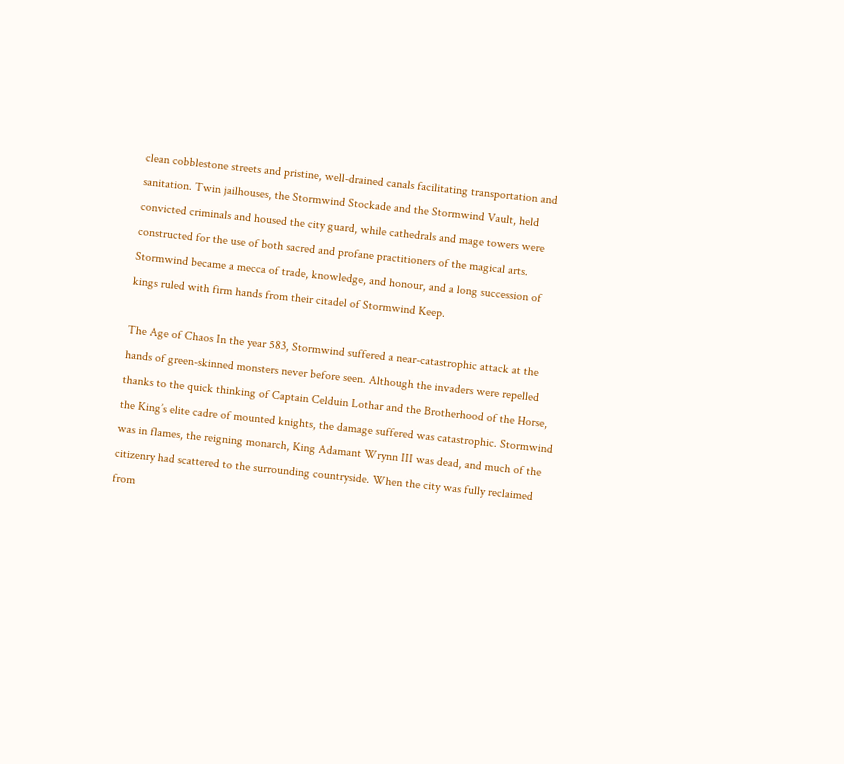clean cobblestone streets and pristine, well-drained canals facilitating transportation and sanitation. Twin jailhouses, the Stormwind Stockade and the Stormwind Vault, held convicted criminals and housed the city guard, while cathedrals and mage towers were constructed for the use of both sacred and profane practitioners of the magical arts. Stormwind became a mecca of trade, knowledge, and honour, and a long succession of kings ruled with firm hands from their citadel of Stormwind Keep.

The Age of Chaos In the year 583, Stormwind suffered a near-catastrophic attack at the hands of green-skinned monsters never before seen. Although the invaders were repelled thanks to the quick thinking of Captain Celduin Lothar and the Brotherhood of the Horse, the King’s elite cadre of mounted knights, the damage suffered was catastrophic. Stormwind was in flames, the reigning monarch, King Adamant Wrynn III was dead, and much of the citizenry had scattered to the surrounding countryside. When the city was fully reclaimed from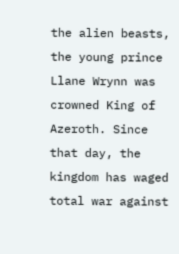the alien beasts, the young prince Llane Wrynn was crowned King of Azeroth. Since that day, the kingdom has waged total war against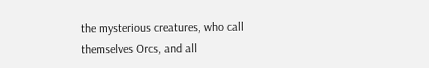the mysterious creatures, who call themselves Orcs, and all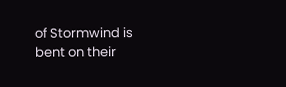of Stormwind is bent on their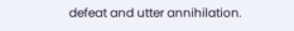defeat and utter annihilation.